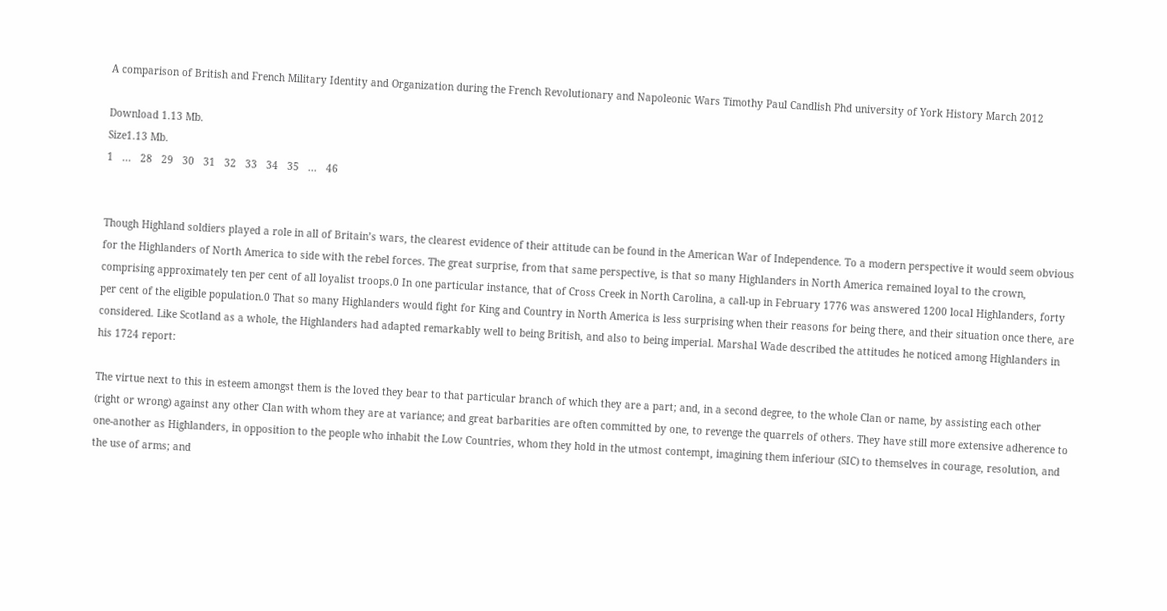A comparison of British and French Military Identity and Organization during the French Revolutionary and Napoleonic Wars Timothy Paul Candlish Phd university of York History March 2012

Download 1.13 Mb.
Size1.13 Mb.
1   ...   28   29   30   31   32   33   34   35   ...   46


Though Highland soldiers played a role in all of Britain’s wars, the clearest evidence of their attitude can be found in the American War of Independence. To a modern perspective it would seem obvious for the Highlanders of North America to side with the rebel forces. The great surprise, from that same perspective, is that so many Highlanders in North America remained loyal to the crown, comprising approximately ten per cent of all loyalist troops.0 In one particular instance, that of Cross Creek in North Carolina, a call-up in February 1776 was answered 1200 local Highlanders, forty per cent of the eligible population.0 That so many Highlanders would fight for King and Country in North America is less surprising when their reasons for being there, and their situation once there, are considered. Like Scotland as a whole, the Highlanders had adapted remarkably well to being British, and also to being imperial. Marshal Wade described the attitudes he noticed among Highlanders in his 1724 report:

The virtue next to this in esteem amongst them is the loved they bear to that particular branch of which they are a part; and, in a second degree, to the whole Clan or name, by assisting each other (right or wrong) against any other Clan with whom they are at variance; and great barbarities are often committed by one, to revenge the quarrels of others. They have still more extensive adherence to one-another as Highlanders, in opposition to the people who inhabit the Low Countries, whom they hold in the utmost contempt, imagining them inferiour (SIC) to themselves in courage, resolution, and the use of arms; and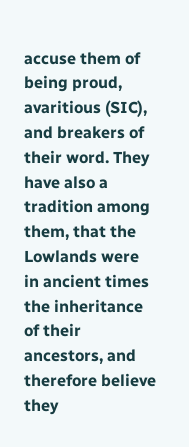accuse them of being proud, avaritious (SIC), and breakers of their word. They have also a tradition among them, that the Lowlands were in ancient times the inheritance of their ancestors, and therefore believe they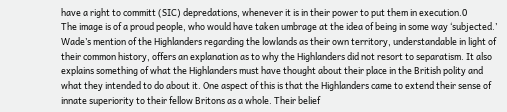have a right to committ (SIC) depredations, whenever it is in their power to put them in execution.0
The image is of a proud people, who would have taken umbrage at the idea of being in some way ‘subjected.’ Wade’s mention of the Highlanders regarding the lowlands as their own territory, understandable in light of their common history, offers an explanation as to why the Highlanders did not resort to separatism. It also explains something of what the Highlanders must have thought about their place in the British polity and what they intended to do about it. One aspect of this is that the Highlanders came to extend their sense of innate superiority to their fellow Britons as a whole. Their belief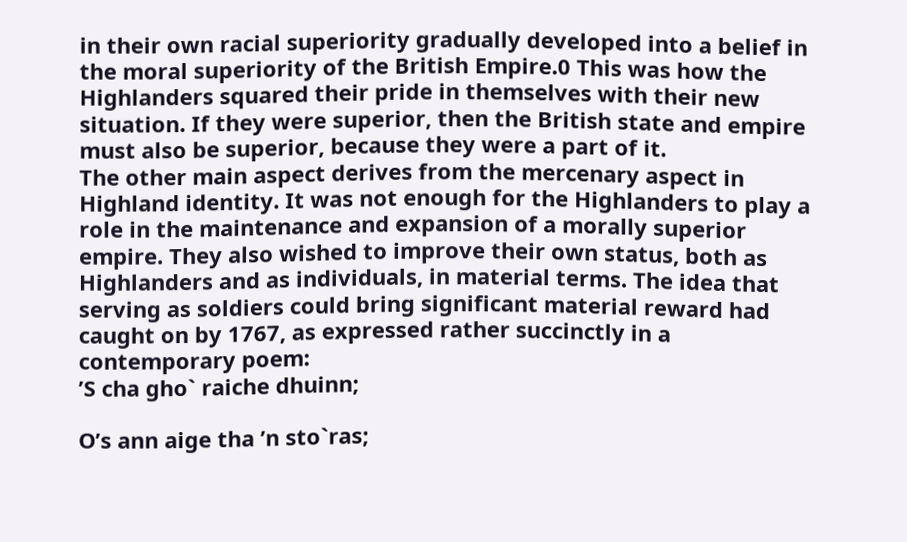in their own racial superiority gradually developed into a belief in the moral superiority of the British Empire.0 This was how the Highlanders squared their pride in themselves with their new situation. If they were superior, then the British state and empire must also be superior, because they were a part of it.
The other main aspect derives from the mercenary aspect in Highland identity. It was not enough for the Highlanders to play a role in the maintenance and expansion of a morally superior empire. They also wished to improve their own status, both as Highlanders and as individuals, in material terms. The idea that serving as soldiers could bring significant material reward had caught on by 1767, as expressed rather succinctly in a contemporary poem:
’S cha gho` raiche dhuinn;

O’s ann aige tha ’n sto`ras;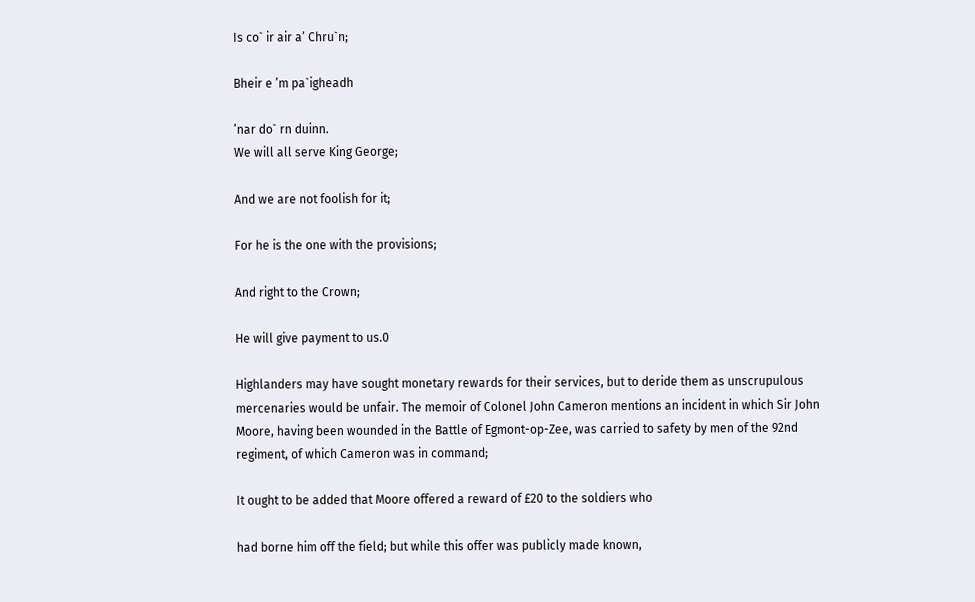Is co` ir air a’ Chru`n;

Bheir e ’m pa`igheadh

’nar do` rn duinn.
We will all serve King George;

And we are not foolish for it;

For he is the one with the provisions;

And right to the Crown;

He will give payment to us.0

Highlanders may have sought monetary rewards for their services, but to deride them as unscrupulous mercenaries would be unfair. The memoir of Colonel John Cameron mentions an incident in which Sir John Moore, having been wounded in the Battle of Egmont-op-Zee, was carried to safety by men of the 92nd regiment, of which Cameron was in command;

It ought to be added that Moore offered a reward of £20 to the soldiers who

had borne him off the field; but while this offer was publicly made known,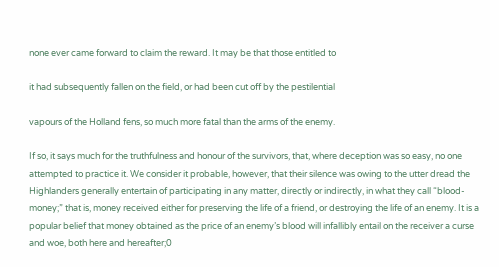none ever came forward to claim the reward. It may be that those entitled to

it had subsequently fallen on the field, or had been cut off by the pestilential

vapours of the Holland fens, so much more fatal than the arms of the enemy.

If so, it says much for the truthfulness and honour of the survivors, that, where deception was so easy, no one attempted to practice it. We consider it probable, however, that their silence was owing to the utter dread the Highlanders generally entertain of participating in any matter, directly or indirectly, in what they call “blood-money;” that is, money received either for preserving the life of a friend, or destroying the life of an enemy. It is a popular belief that money obtained as the price of an enemy’s blood will infallibly entail on the receiver a curse and woe, both here and hereafter;0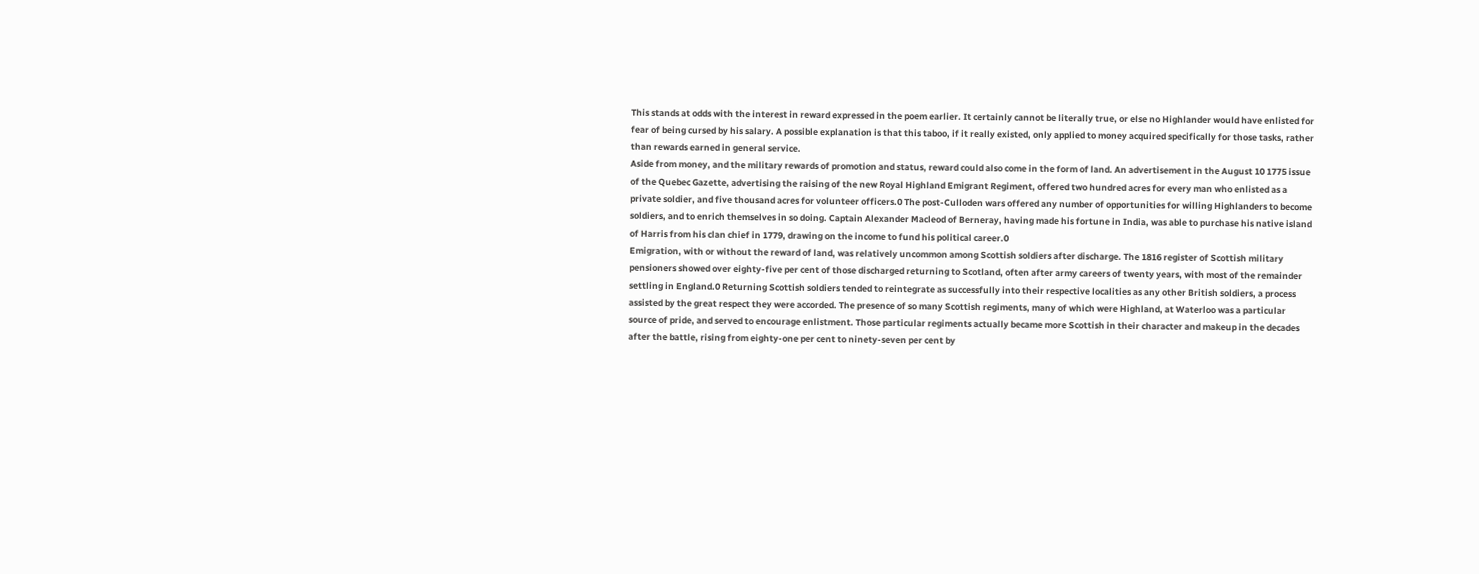This stands at odds with the interest in reward expressed in the poem earlier. It certainly cannot be literally true, or else no Highlander would have enlisted for fear of being cursed by his salary. A possible explanation is that this taboo, if it really existed, only applied to money acquired specifically for those tasks, rather than rewards earned in general service.
Aside from money, and the military rewards of promotion and status, reward could also come in the form of land. An advertisement in the August 10 1775 issue of the Quebec Gazette, advertising the raising of the new Royal Highland Emigrant Regiment, offered two hundred acres for every man who enlisted as a private soldier, and five thousand acres for volunteer officers.0 The post-Culloden wars offered any number of opportunities for willing Highlanders to become soldiers, and to enrich themselves in so doing. Captain Alexander Macleod of Berneray, having made his fortune in India, was able to purchase his native island of Harris from his clan chief in 1779, drawing on the income to fund his political career.0
Emigration, with or without the reward of land, was relatively uncommon among Scottish soldiers after discharge. The 1816 register of Scottish military pensioners showed over eighty-five per cent of those discharged returning to Scotland, often after army careers of twenty years, with most of the remainder settling in England.0 Returning Scottish soldiers tended to reintegrate as successfully into their respective localities as any other British soldiers, a process assisted by the great respect they were accorded. The presence of so many Scottish regiments, many of which were Highland, at Waterloo was a particular source of pride, and served to encourage enlistment. Those particular regiments actually became more Scottish in their character and makeup in the decades after the battle, rising from eighty-one per cent to ninety-seven per cent by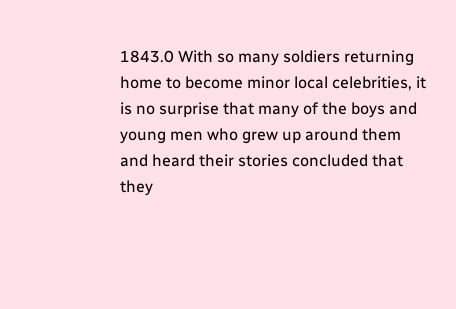1843.0 With so many soldiers returning home to become minor local celebrities, it is no surprise that many of the boys and young men who grew up around them and heard their stories concluded that they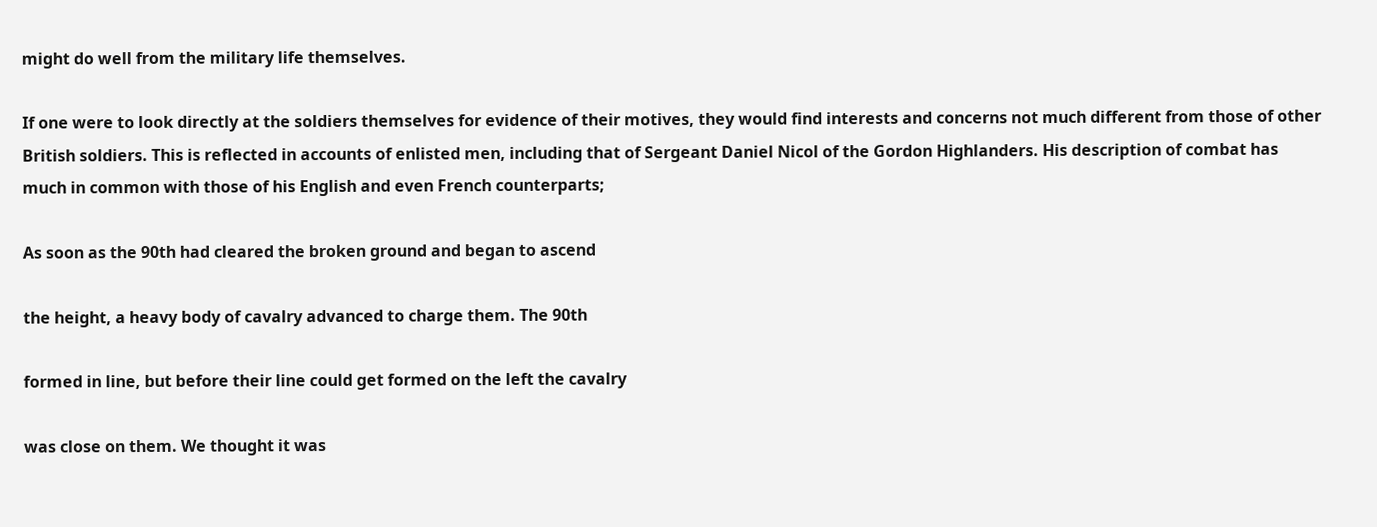might do well from the military life themselves.

If one were to look directly at the soldiers themselves for evidence of their motives, they would find interests and concerns not much different from those of other British soldiers. This is reflected in accounts of enlisted men, including that of Sergeant Daniel Nicol of the Gordon Highlanders. His description of combat has much in common with those of his English and even French counterparts;

As soon as the 90th had cleared the broken ground and began to ascend

the height, a heavy body of cavalry advanced to charge them. The 90th

formed in line, but before their line could get formed on the left the cavalry

was close on them. We thought it was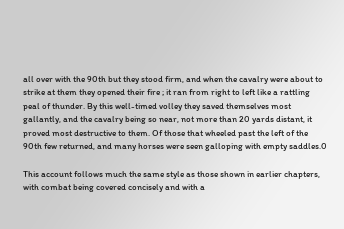all over with the 90th but they stood firm, and when the cavalry were about to strike at them they opened their fire ; it ran from right to left like a rattling peal of thunder. By this well-timed volley they saved themselves most gallantly, and the cavalry being so near, not more than 20 yards distant, it proved most destructive to them. Of those that wheeled past the left of the 90th few returned, and many horses were seen galloping with empty saddles.0

This account follows much the same style as those shown in earlier chapters, with combat being covered concisely and with a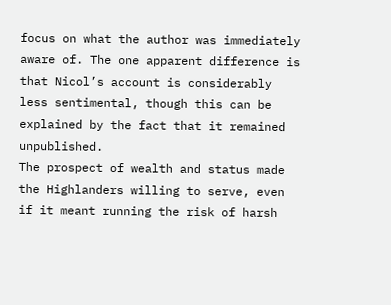focus on what the author was immediately aware of. The one apparent difference is that Nicol’s account is considerably less sentimental, though this can be explained by the fact that it remained unpublished.
The prospect of wealth and status made the Highlanders willing to serve, even if it meant running the risk of harsh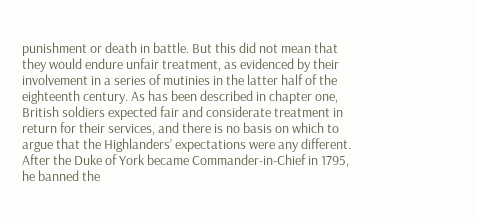punishment or death in battle. But this did not mean that they would endure unfair treatment, as evidenced by their involvement in a series of mutinies in the latter half of the eighteenth century. As has been described in chapter one, British soldiers expected fair and considerate treatment in return for their services, and there is no basis on which to argue that the Highlanders’ expectations were any different. After the Duke of York became Commander-in-Chief in 1795, he banned the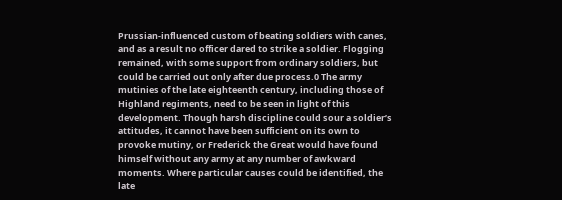Prussian-influenced custom of beating soldiers with canes, and as a result no officer dared to strike a soldier. Flogging remained, with some support from ordinary soldiers, but could be carried out only after due process.0 The army mutinies of the late eighteenth century, including those of Highland regiments, need to be seen in light of this development. Though harsh discipline could sour a soldier’s attitudes, it cannot have been sufficient on its own to provoke mutiny, or Frederick the Great would have found himself without any army at any number of awkward moments. Where particular causes could be identified, the late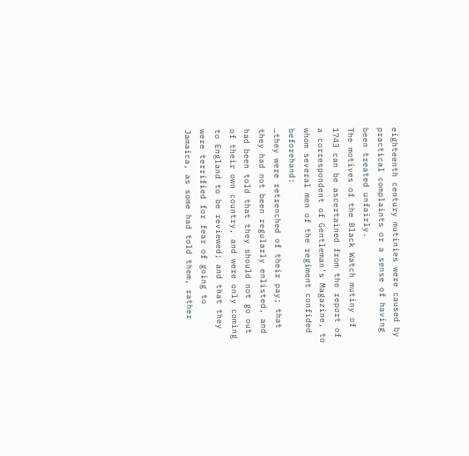eighteenth century mutinies were caused by practical complaints or a sense of having been treated unfairly.
The motives of the Black Watch mutiny of 1743 can be ascertained from the report of a correspondent of Gentleman’s Magazine, to whom several men of the regiment confided beforehand:
…they were retrenched of their pay; that they had not been regularly enlisted, and had been told that they should not go out of their own country, and were only coming to England to be reviewed; and that they were terrified for fear of going to Jamaica, as some had told them, rather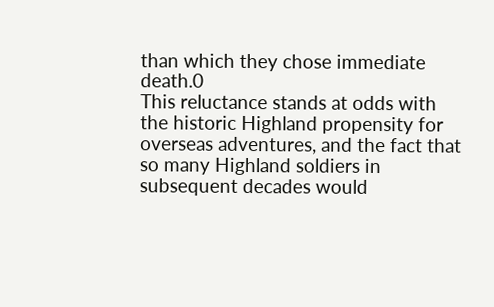than which they chose immediate death.0
This reluctance stands at odds with the historic Highland propensity for overseas adventures, and the fact that so many Highland soldiers in subsequent decades would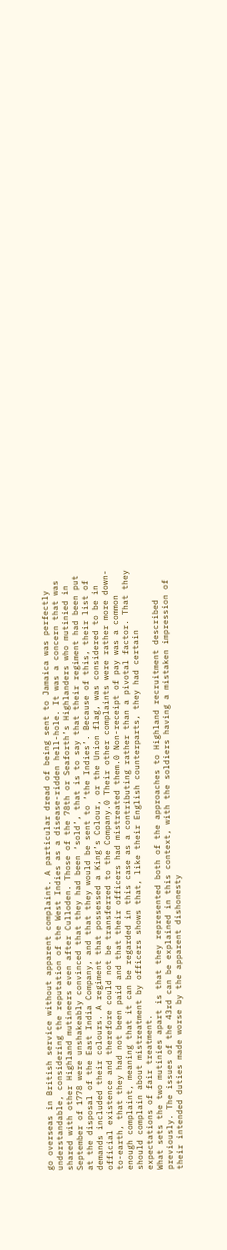go overseas in British service without apparent complaint. A particular dread of being sent to Jamaica was perfectly understandable, considering the reputation of the West Indies as a disease-ridden hell-hole. It was a concern that was shared with other Highland mutineers even after Culloden. Those of the 78th or Seaforth’s Highlanders who mutinied in September of 1778 were unshakeably convinced that they had been ‘sold’, that is to say that their regiment had been put at the disposal of the East India Company, and that they would be sent to ‘the Indies’. Because of this, their list of demands included their colours. A regiment that possessed a King’s Colour, or the Union flag, was considered to be in official existence and therefore could not be transferred to the Company.0 Their other complaints were rather more down-to-earth, that they had not been paid and that their officers had mistreated them.0 Non-receipt of pay was a common enough complaint, meaning that it can be regarded in this case as a contributing rather than a pivotal factor. That they should complain about mistreatment by officers shows that, like their English counterparts, they had certain expectations of fair treatment.
What sets the two mutinies apart is that they represented both of the approaches to Highland recruitment described previously. The issues of the 43rd can be explained in this context, with the soldiers having a mistaken impression of their intended duties made worse by the apparent dishonesty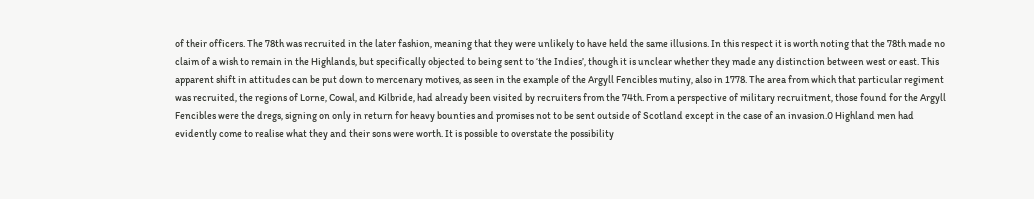of their officers. The 78th was recruited in the later fashion, meaning that they were unlikely to have held the same illusions. In this respect it is worth noting that the 78th made no claim of a wish to remain in the Highlands, but specifically objected to being sent to ‘the Indies’, though it is unclear whether they made any distinction between west or east. This apparent shift in attitudes can be put down to mercenary motives, as seen in the example of the Argyll Fencibles mutiny, also in 1778. The area from which that particular regiment was recruited, the regions of Lorne, Cowal, and Kilbride, had already been visited by recruiters from the 74th. From a perspective of military recruitment, those found for the Argyll Fencibles were the dregs, signing on only in return for heavy bounties and promises not to be sent outside of Scotland except in the case of an invasion.0 Highland men had evidently come to realise what they and their sons were worth. It is possible to overstate the possibility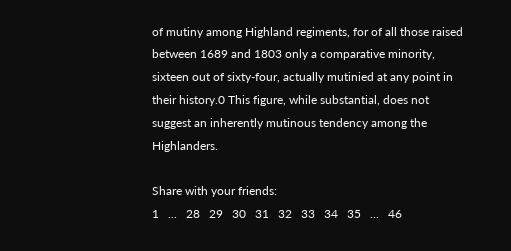of mutiny among Highland regiments, for of all those raised between 1689 and 1803 only a comparative minority, sixteen out of sixty-four, actually mutinied at any point in their history.0 This figure, while substantial, does not suggest an inherently mutinous tendency among the Highlanders.

Share with your friends:
1   ...   28   29   30   31   32   33   34   35   ...   46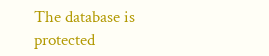The database is protected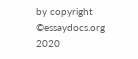by copyright ©essaydocs.org 2020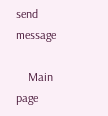send message

    Main page